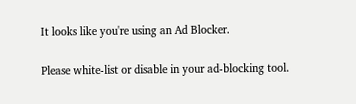It looks like you're using an Ad Blocker.

Please white-list or disable in your ad-blocking tool.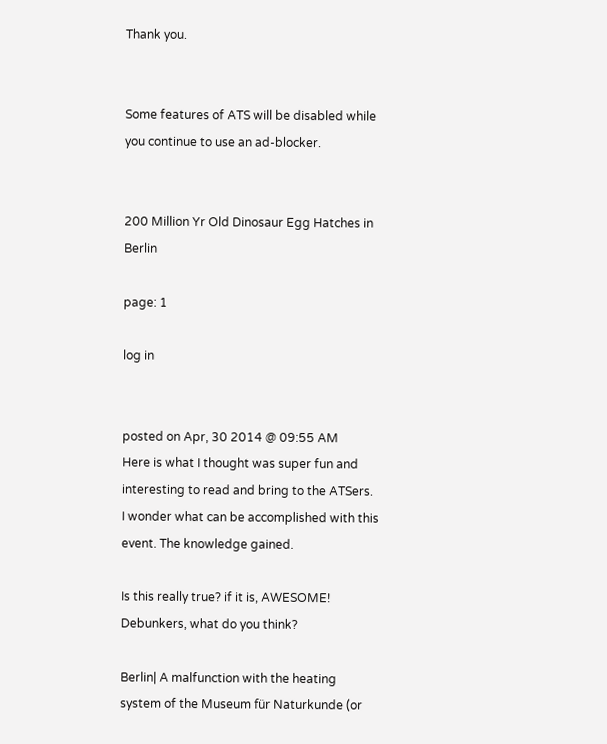Thank you.


Some features of ATS will be disabled while you continue to use an ad-blocker.


200 Million Yr Old Dinosaur Egg Hatches in Berlin

page: 1

log in


posted on Apr, 30 2014 @ 09:55 AM
Here is what I thought was super fun and interesting to read and bring to the ATSers.
I wonder what can be accomplished with this event. The knowledge gained.

Is this really true? if it is, AWESOME!
Debunkers, what do you think?

Berlin| A malfunction with the heating system of the Museum für Naturkunde (or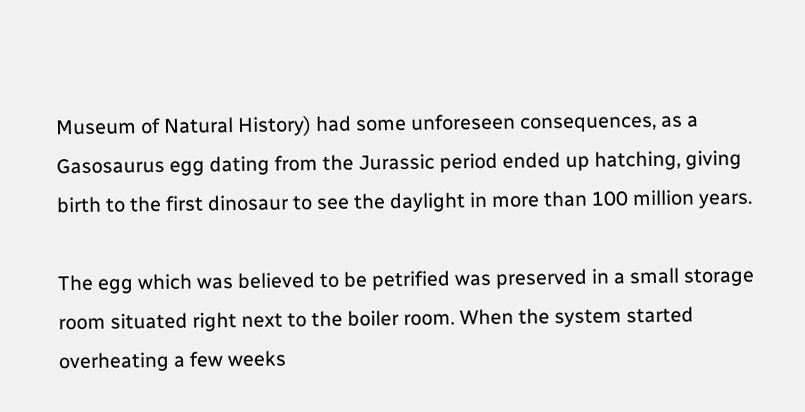Museum of Natural History) had some unforeseen consequences, as a Gasosaurus egg dating from the Jurassic period ended up hatching, giving birth to the first dinosaur to see the daylight in more than 100 million years.

The egg which was believed to be petrified was preserved in a small storage room situated right next to the boiler room. When the system started overheating a few weeks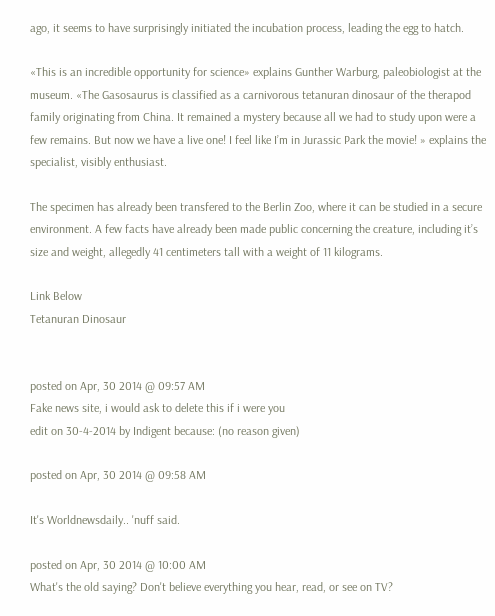ago, it seems to have surprisingly initiated the incubation process, leading the egg to hatch.

«This is an incredible opportunity for science» explains Gunther Warburg, paleobiologist at the museum. «The Gasosaurus is classified as a carnivorous tetanuran dinosaur of the therapod family originating from China. It remained a mystery because all we had to study upon were a few remains. But now we have a live one! I feel like I’m in Jurassic Park the movie! » explains the specialist, visibly enthusiast.

The specimen has already been transfered to the Berlin Zoo, where it can be studied in a secure environment. A few facts have already been made public concerning the creature, including it’s size and weight, allegedly 41 centimeters tall with a weight of 11 kilograms.

Link Below
Tetanuran Dinosaur


posted on Apr, 30 2014 @ 09:57 AM
Fake news site, i would ask to delete this if i were you
edit on 30-4-2014 by Indigent because: (no reason given)

posted on Apr, 30 2014 @ 09:58 AM

It's Worldnewsdaily.. 'nuff said.

posted on Apr, 30 2014 @ 10:00 AM
What's the old saying? Don't believe everything you hear, read, or see on TV?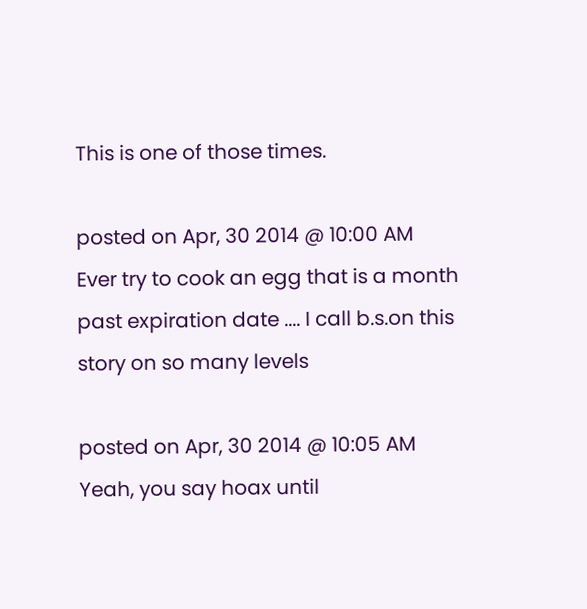This is one of those times.

posted on Apr, 30 2014 @ 10:00 AM
Ever try to cook an egg that is a month past expiration date .... I call b.s.on this story on so many levels

posted on Apr, 30 2014 @ 10:05 AM
Yeah, you say hoax until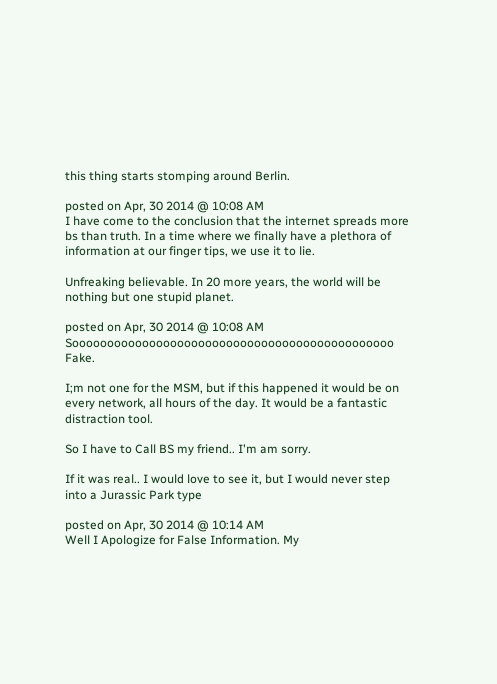this thing starts stomping around Berlin.

posted on Apr, 30 2014 @ 10:08 AM
I have come to the conclusion that the internet spreads more bs than truth. In a time where we finally have a plethora of information at our finger tips, we use it to lie.

Unfreaking believable. In 20 more years, the world will be nothing but one stupid planet.

posted on Apr, 30 2014 @ 10:08 AM
Soooooooooooooooooooooooooooooooooooooooooooooo Fake.

I;m not one for the MSM, but if this happened it would be on every network, all hours of the day. It would be a fantastic distraction tool.

So I have to Call BS my friend.. I'm am sorry.

If it was real.. I would love to see it, but I would never step into a Jurassic Park type

posted on Apr, 30 2014 @ 10:14 AM
Well I Apologize for False Information. My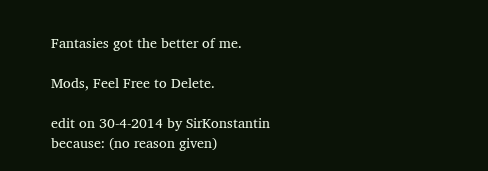Fantasies got the better of me.

Mods, Feel Free to Delete.

edit on 30-4-2014 by SirKonstantin because: (no reason given)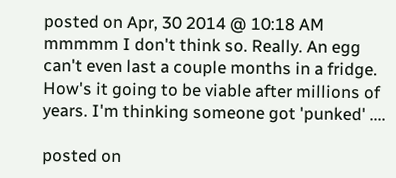posted on Apr, 30 2014 @ 10:18 AM
mmmmm I don't think so. Really. An egg can't even last a couple months in a fridge. How's it going to be viable after millions of years. I'm thinking someone got 'punked' ....

posted on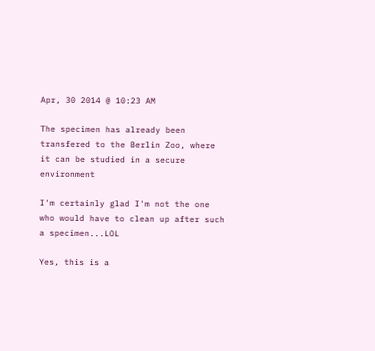Apr, 30 2014 @ 10:23 AM

The specimen has already been transfered to the Berlin Zoo, where it can be studied in a secure environment

I'm certainly glad I'm not the one who would have to clean up after such a specimen...LOL

Yes, this is a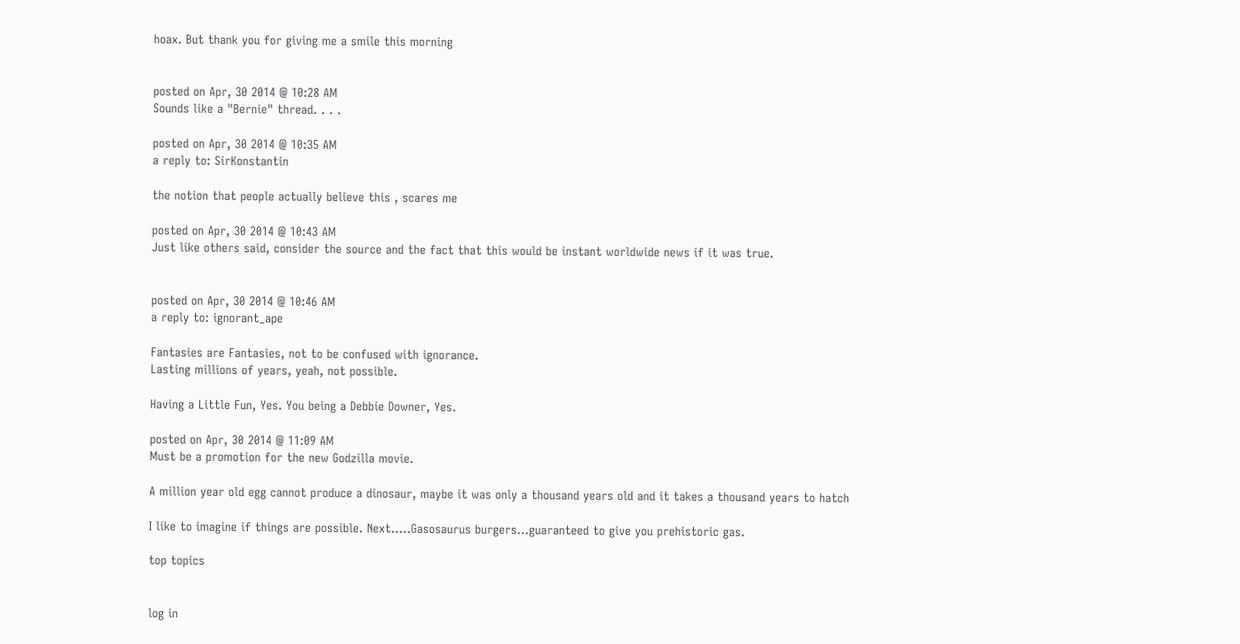hoax. But thank you for giving me a smile this morning


posted on Apr, 30 2014 @ 10:28 AM
Sounds like a "Bernie" thread. . . .

posted on Apr, 30 2014 @ 10:35 AM
a reply to: SirKonstantin

the notion that people actually believe this , scares me

posted on Apr, 30 2014 @ 10:43 AM
Just like others said, consider the source and the fact that this would be instant worldwide news if it was true.


posted on Apr, 30 2014 @ 10:46 AM
a reply to: ignorant_ape

Fantasies are Fantasies, not to be confused with ignorance.
Lasting millions of years, yeah, not possible.

Having a Little Fun, Yes. You being a Debbie Downer, Yes.

posted on Apr, 30 2014 @ 11:09 AM
Must be a promotion for the new Godzilla movie.

A million year old egg cannot produce a dinosaur, maybe it was only a thousand years old and it takes a thousand years to hatch

I like to imagine if things are possible. Next.....Gasosaurus burgers...guaranteed to give you prehistoric gas.

top topics


log in